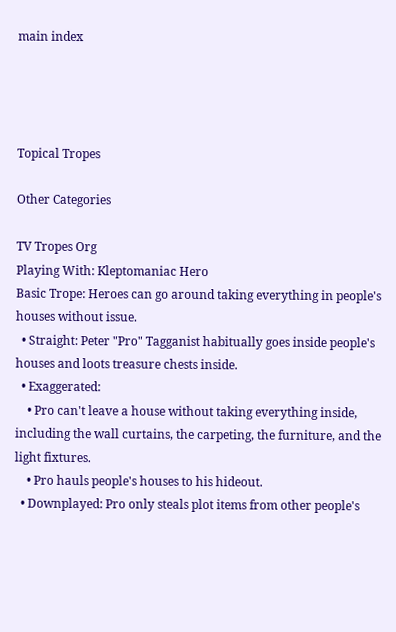main index




Topical Tropes

Other Categories

TV Tropes Org
Playing With: Kleptomaniac Hero
Basic Trope: Heroes can go around taking everything in people's houses without issue.
  • Straight: Peter "Pro" Tagganist habitually goes inside people's houses and loots treasure chests inside.
  • Exaggerated:
    • Pro can't leave a house without taking everything inside, including the wall curtains, the carpeting, the furniture, and the light fixtures.
    • Pro hauls people's houses to his hideout.
  • Downplayed: Pro only steals plot items from other people's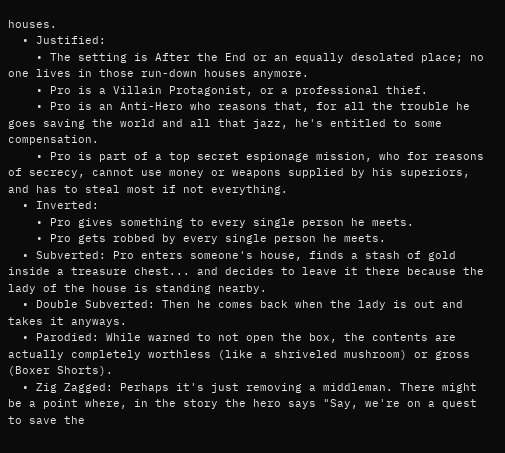houses.
  • Justified:
    • The setting is After the End or an equally desolated place; no one lives in those run-down houses anymore.
    • Pro is a Villain Protagonist, or a professional thief.
    • Pro is an Anti-Hero who reasons that, for all the trouble he goes saving the world and all that jazz, he's entitled to some compensation.
    • Pro is part of a top secret espionage mission, who for reasons of secrecy, cannot use money or weapons supplied by his superiors, and has to steal most if not everything.
  • Inverted:
    • Pro gives something to every single person he meets.
    • Pro gets robbed by every single person he meets.
  • Subverted: Pro enters someone's house, finds a stash of gold inside a treasure chest... and decides to leave it there because the lady of the house is standing nearby.
  • Double Subverted: Then he comes back when the lady is out and takes it anyways.
  • Parodied: While warned to not open the box, the contents are actually completely worthless (like a shriveled mushroom) or gross (Boxer Shorts).
  • Zig Zagged: Perhaps it's just removing a middleman. There might be a point where, in the story the hero says "Say, we're on a quest to save the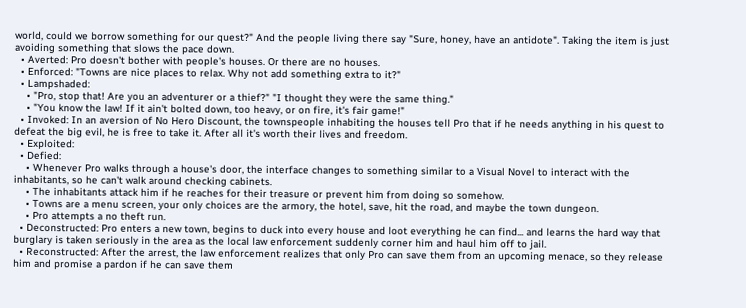world, could we borrow something for our quest?" And the people living there say "Sure, honey, have an antidote". Taking the item is just avoiding something that slows the pace down.
  • Averted: Pro doesn't bother with people's houses. Or there are no houses.
  • Enforced: "Towns are nice places to relax. Why not add something extra to it?"
  • Lampshaded:
    • "Pro, stop that! Are you an adventurer or a thief?" "I thought they were the same thing."
    • "You know the law! If it ain't bolted down, too heavy, or on fire, it's fair game!"
  • Invoked: In an aversion of No Hero Discount, the townspeople inhabiting the houses tell Pro that if he needs anything in his quest to defeat the big evil, he is free to take it. After all it's worth their lives and freedom.
  • Exploited:
  • Defied:
    • Whenever Pro walks through a house's door, the interface changes to something similar to a Visual Novel to interact with the inhabitants, so he can't walk around checking cabinets.
    • The inhabitants attack him if he reaches for their treasure or prevent him from doing so somehow.
    • Towns are a menu screen, your only choices are the armory, the hotel, save, hit the road, and maybe the town dungeon.
    • Pro attempts a no theft run.
  • Deconstructed: Pro enters a new town, begins to duck into every house and loot everything he can find... and learns the hard way that burglary is taken seriously in the area as the local law enforcement suddenly corner him and haul him off to jail.
  • Reconstructed: After the arrest, the law enforcement realizes that only Pro can save them from an upcoming menace, so they release him and promise a pardon if he can save them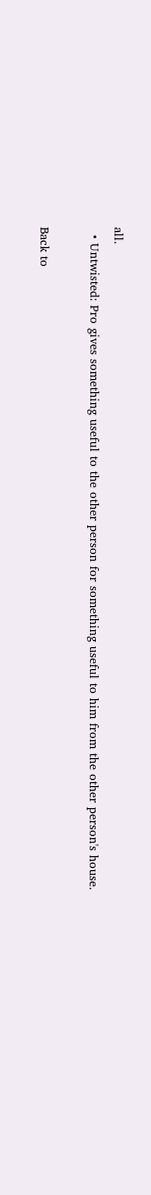all.
  • Untwisted: Pro gives something useful to the other person for something useful to him from the other person's house.

Back to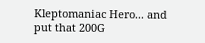Kleptomaniac Hero... and put that 200G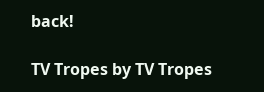back!

TV Tropes by TV Tropes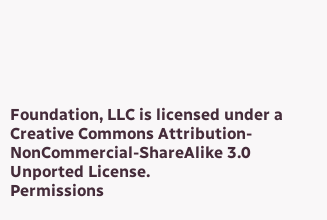Foundation, LLC is licensed under a Creative Commons Attribution-NonCommercial-ShareAlike 3.0 Unported License.
Permissions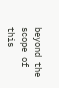beyond the scope of this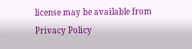license may be available from
Privacy Policy